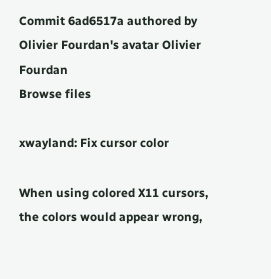Commit 6ad6517a authored by Olivier Fourdan's avatar Olivier Fourdan
Browse files

xwayland: Fix cursor color

When using colored X11 cursors, the colors would appear wrong,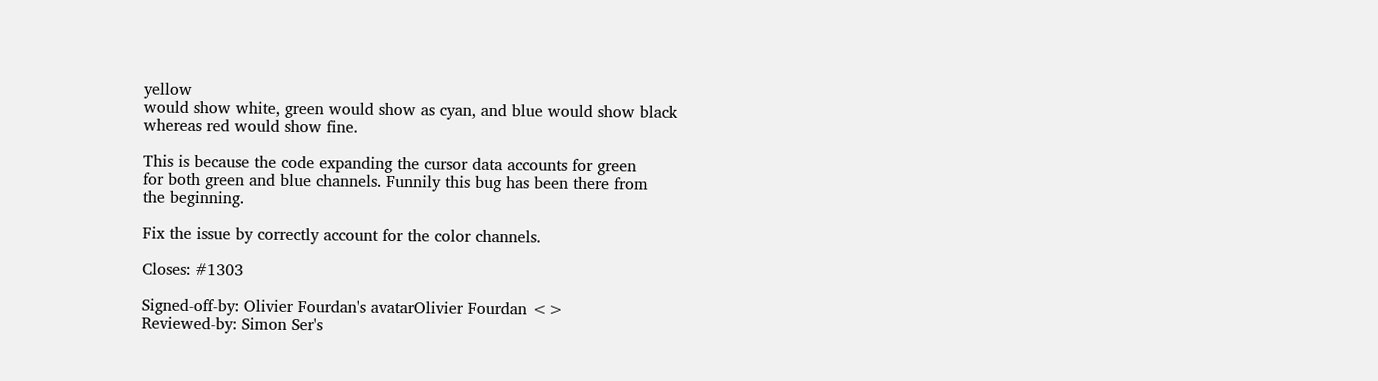yellow
would show white, green would show as cyan, and blue would show black
whereas red would show fine.

This is because the code expanding the cursor data accounts for green
for both green and blue channels. Funnily this bug has been there from
the beginning.

Fix the issue by correctly account for the color channels.

Closes: #1303

Signed-off-by: Olivier Fourdan's avatarOlivier Fourdan <>
Reviewed-by: Simon Ser's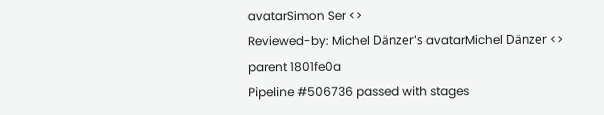avatarSimon Ser <>
Reviewed-by: Michel Dänzer's avatarMichel Dänzer <>
parent 1801fe0a
Pipeline #506736 passed with stages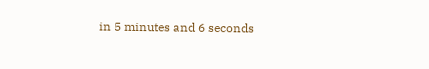in 5 minutes and 6 seconds